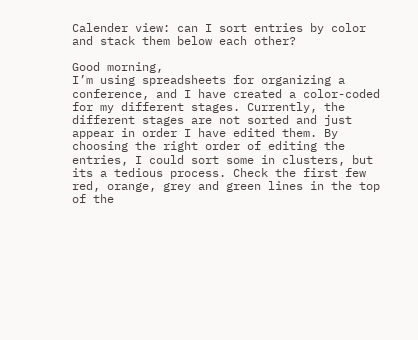Calender view: can I sort entries by color and stack them below each other?

Good morning,
I’m using spreadsheets for organizing a conference, and I have created a color-coded for my different stages. Currently, the different stages are not sorted and just appear in order I have edited them. By choosing the right order of editing the entries, I could sort some in clusters, but its a tedious process. Check the first few red, orange, grey and green lines in the top of the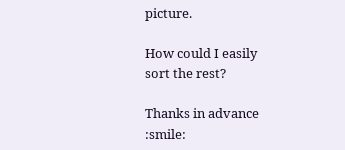picture.

How could I easily sort the rest?

Thanks in advance :smile: